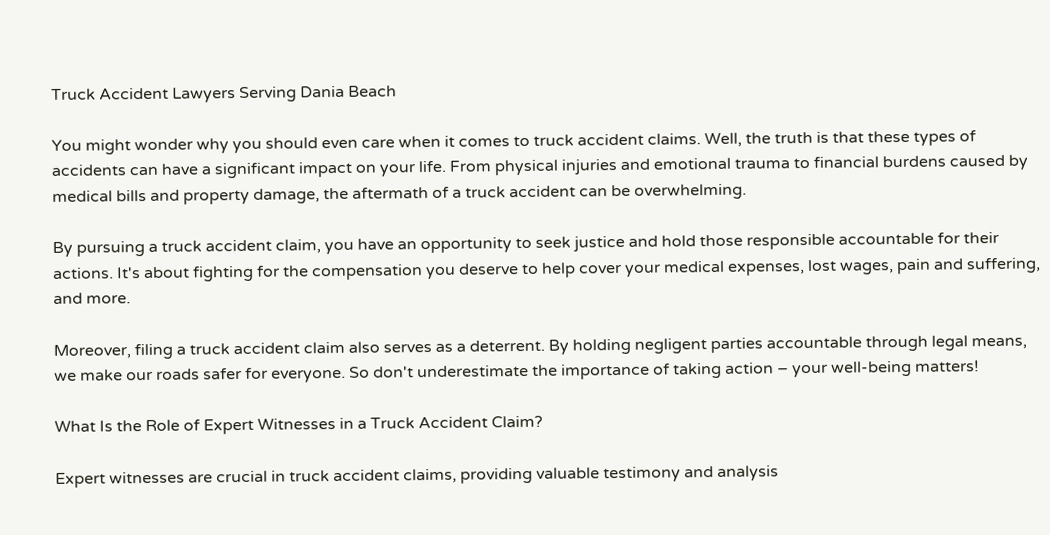Truck Accident Lawyers Serving Dania Beach

You might wonder why you should even care when it comes to truck accident claims. Well, the truth is that these types of accidents can have a significant impact on your life. From physical injuries and emotional trauma to financial burdens caused by medical bills and property damage, the aftermath of a truck accident can be overwhelming.

By pursuing a truck accident claim, you have an opportunity to seek justice and hold those responsible accountable for their actions. It's about fighting for the compensation you deserve to help cover your medical expenses, lost wages, pain and suffering, and more.

Moreover, filing a truck accident claim also serves as a deterrent. By holding negligent parties accountable through legal means, we make our roads safer for everyone. So don't underestimate the importance of taking action – your well-being matters!

What Is the Role of Expert Witnesses in a Truck Accident Claim?

Expert witnesses are crucial in truck accident claims, providing valuable testimony and analysis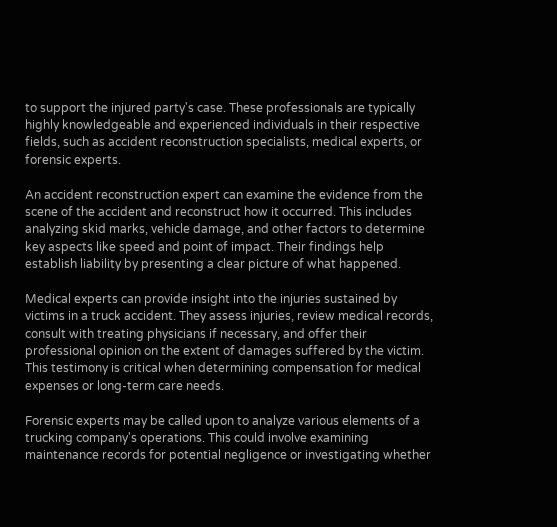to support the injured party's case. These professionals are typically highly knowledgeable and experienced individuals in their respective fields, such as accident reconstruction specialists, medical experts, or forensic experts.

An accident reconstruction expert can examine the evidence from the scene of the accident and reconstruct how it occurred. This includes analyzing skid marks, vehicle damage, and other factors to determine key aspects like speed and point of impact. Their findings help establish liability by presenting a clear picture of what happened.

Medical experts can provide insight into the injuries sustained by victims in a truck accident. They assess injuries, review medical records, consult with treating physicians if necessary, and offer their professional opinion on the extent of damages suffered by the victim. This testimony is critical when determining compensation for medical expenses or long-term care needs.

Forensic experts may be called upon to analyze various elements of a trucking company's operations. This could involve examining maintenance records for potential negligence or investigating whether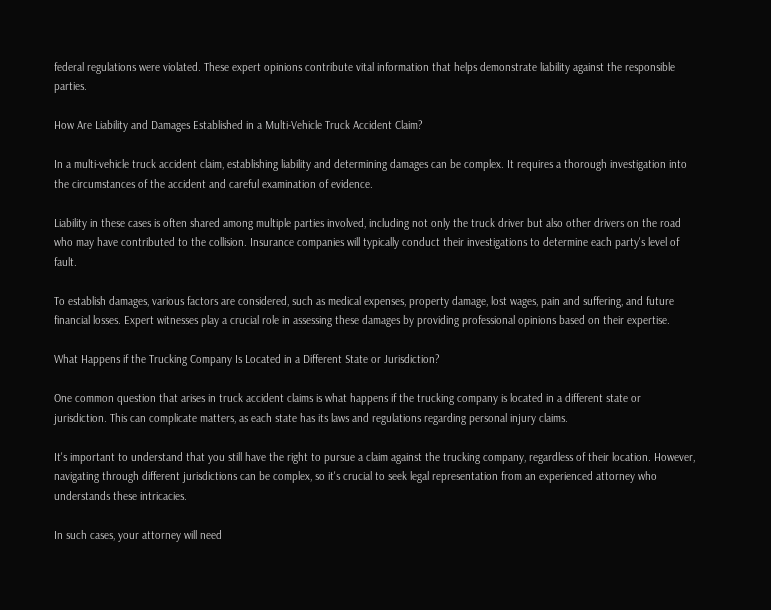federal regulations were violated. These expert opinions contribute vital information that helps demonstrate liability against the responsible parties.

How Are Liability and Damages Established in a Multi-Vehicle Truck Accident Claim?

In a multi-vehicle truck accident claim, establishing liability and determining damages can be complex. It requires a thorough investigation into the circumstances of the accident and careful examination of evidence.

Liability in these cases is often shared among multiple parties involved, including not only the truck driver but also other drivers on the road who may have contributed to the collision. Insurance companies will typically conduct their investigations to determine each party's level of fault.

To establish damages, various factors are considered, such as medical expenses, property damage, lost wages, pain and suffering, and future financial losses. Expert witnesses play a crucial role in assessing these damages by providing professional opinions based on their expertise.

What Happens if the Trucking Company Is Located in a Different State or Jurisdiction?

One common question that arises in truck accident claims is what happens if the trucking company is located in a different state or jurisdiction. This can complicate matters, as each state has its laws and regulations regarding personal injury claims.

It's important to understand that you still have the right to pursue a claim against the trucking company, regardless of their location. However, navigating through different jurisdictions can be complex, so it's crucial to seek legal representation from an experienced attorney who understands these intricacies.

In such cases, your attorney will need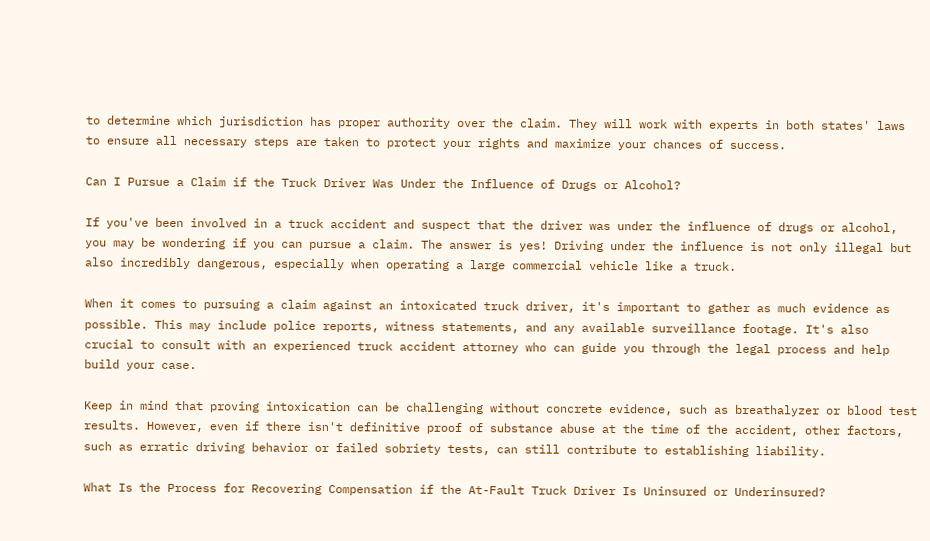to determine which jurisdiction has proper authority over the claim. They will work with experts in both states' laws to ensure all necessary steps are taken to protect your rights and maximize your chances of success.

Can I Pursue a Claim if the Truck Driver Was Under the Influence of Drugs or Alcohol?

If you've been involved in a truck accident and suspect that the driver was under the influence of drugs or alcohol, you may be wondering if you can pursue a claim. The answer is yes! Driving under the influence is not only illegal but also incredibly dangerous, especially when operating a large commercial vehicle like a truck.

When it comes to pursuing a claim against an intoxicated truck driver, it's important to gather as much evidence as possible. This may include police reports, witness statements, and any available surveillance footage. It's also crucial to consult with an experienced truck accident attorney who can guide you through the legal process and help build your case.

Keep in mind that proving intoxication can be challenging without concrete evidence, such as breathalyzer or blood test results. However, even if there isn't definitive proof of substance abuse at the time of the accident, other factors, such as erratic driving behavior or failed sobriety tests, can still contribute to establishing liability.

What Is the Process for Recovering Compensation if the At-Fault Truck Driver Is Uninsured or Underinsured?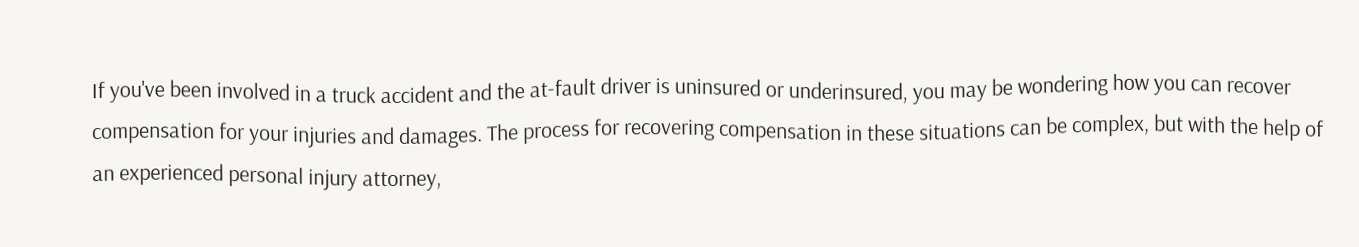If you've been involved in a truck accident and the at-fault driver is uninsured or underinsured, you may be wondering how you can recover compensation for your injuries and damages. The process for recovering compensation in these situations can be complex, but with the help of an experienced personal injury attorney,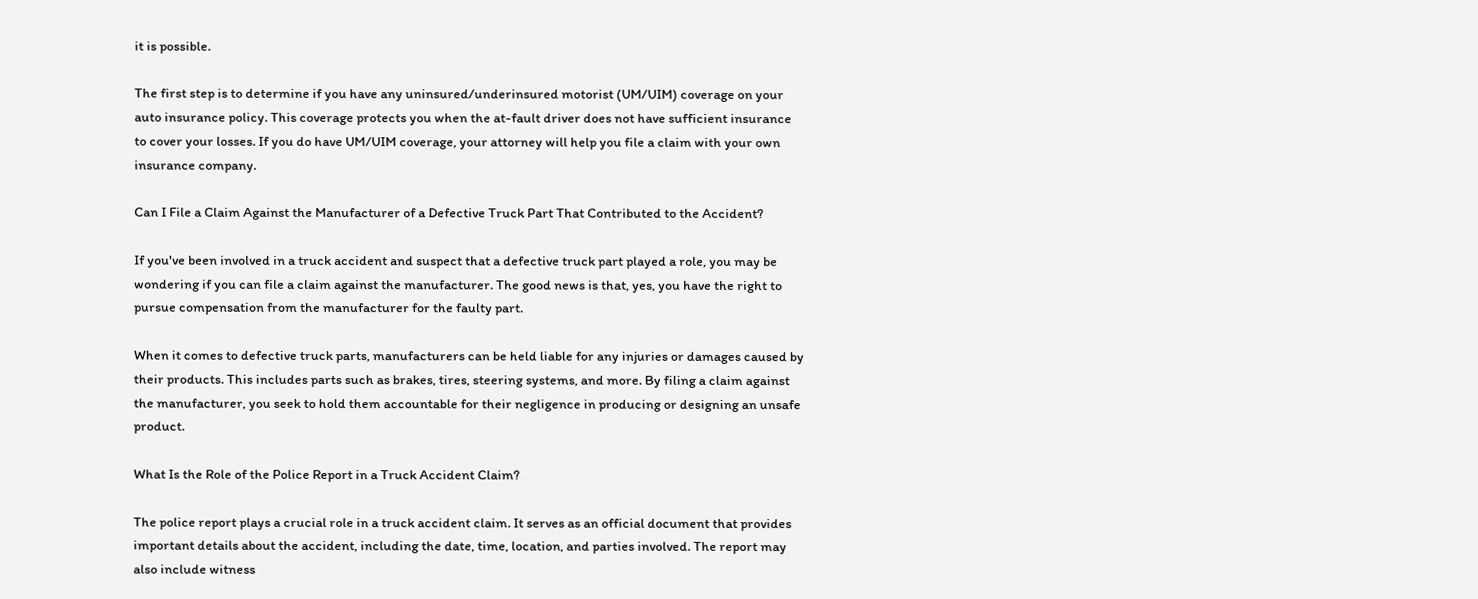it is possible.

The first step is to determine if you have any uninsured/underinsured motorist (UM/UIM) coverage on your auto insurance policy. This coverage protects you when the at-fault driver does not have sufficient insurance to cover your losses. If you do have UM/UIM coverage, your attorney will help you file a claim with your own insurance company.

Can I File a Claim Against the Manufacturer of a Defective Truck Part That Contributed to the Accident?

If you've been involved in a truck accident and suspect that a defective truck part played a role, you may be wondering if you can file a claim against the manufacturer. The good news is that, yes, you have the right to pursue compensation from the manufacturer for the faulty part.

When it comes to defective truck parts, manufacturers can be held liable for any injuries or damages caused by their products. This includes parts such as brakes, tires, steering systems, and more. By filing a claim against the manufacturer, you seek to hold them accountable for their negligence in producing or designing an unsafe product.

What Is the Role of the Police Report in a Truck Accident Claim?

The police report plays a crucial role in a truck accident claim. It serves as an official document that provides important details about the accident, including the date, time, location, and parties involved. The report may also include witness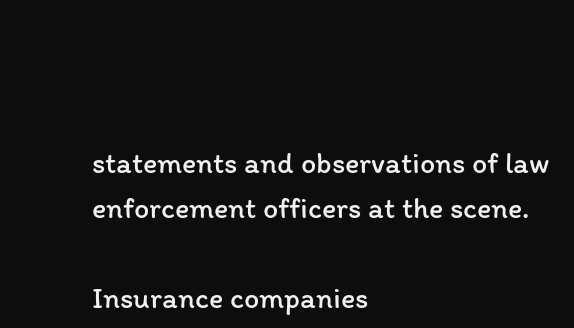statements and observations of law enforcement officers at the scene.

Insurance companies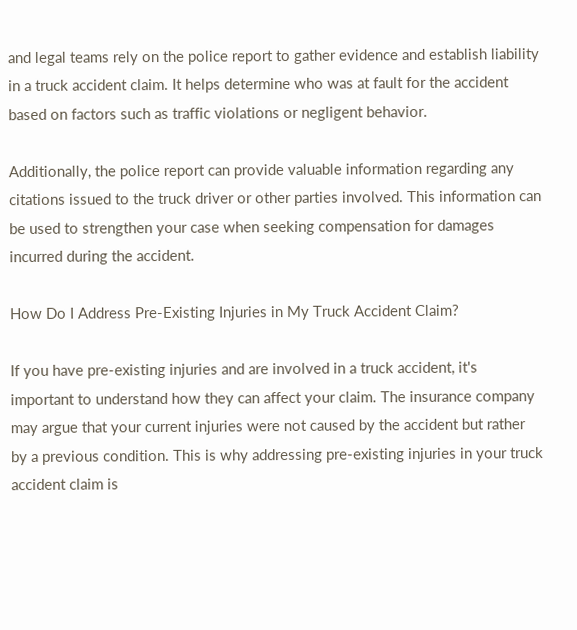and legal teams rely on the police report to gather evidence and establish liability in a truck accident claim. It helps determine who was at fault for the accident based on factors such as traffic violations or negligent behavior.

Additionally, the police report can provide valuable information regarding any citations issued to the truck driver or other parties involved. This information can be used to strengthen your case when seeking compensation for damages incurred during the accident.

How Do I Address Pre-Existing Injuries in My Truck Accident Claim?

If you have pre-existing injuries and are involved in a truck accident, it's important to understand how they can affect your claim. The insurance company may argue that your current injuries were not caused by the accident but rather by a previous condition. This is why addressing pre-existing injuries in your truck accident claim is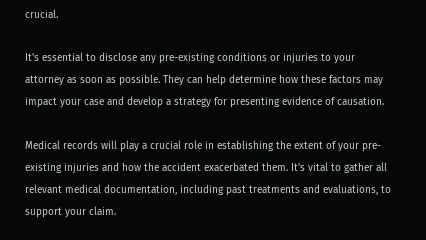crucial.

It's essential to disclose any pre-existing conditions or injuries to your attorney as soon as possible. They can help determine how these factors may impact your case and develop a strategy for presenting evidence of causation.

Medical records will play a crucial role in establishing the extent of your pre-existing injuries and how the accident exacerbated them. It's vital to gather all relevant medical documentation, including past treatments and evaluations, to support your claim.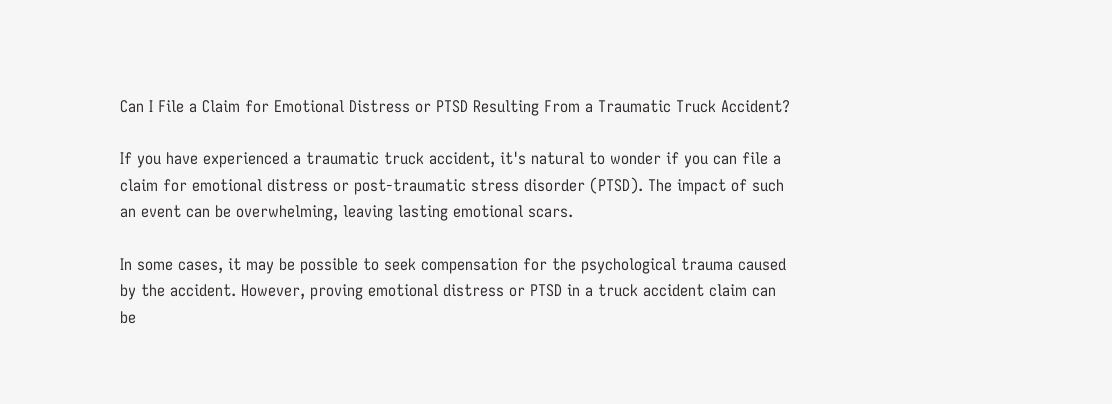Can I File a Claim for Emotional Distress or PTSD Resulting From a Traumatic Truck Accident?

If you have experienced a traumatic truck accident, it's natural to wonder if you can file a claim for emotional distress or post-traumatic stress disorder (PTSD). The impact of such an event can be overwhelming, leaving lasting emotional scars.

In some cases, it may be possible to seek compensation for the psychological trauma caused by the accident. However, proving emotional distress or PTSD in a truck accident claim can be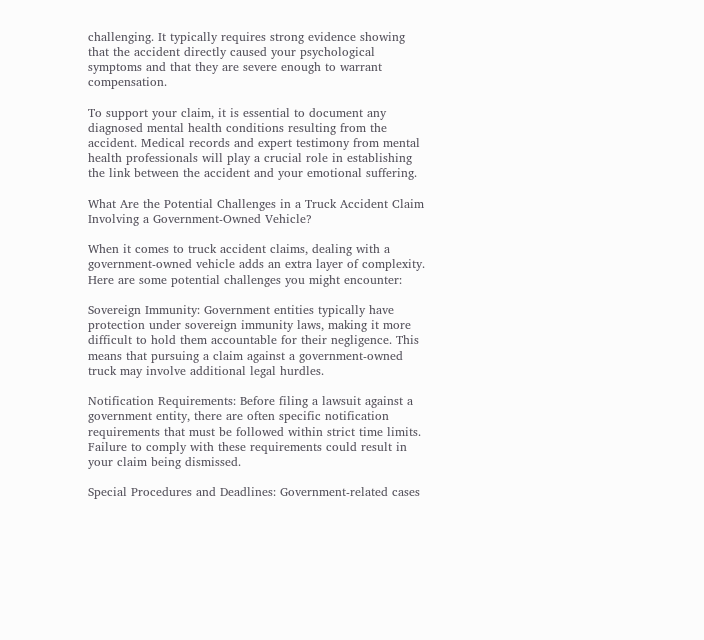challenging. It typically requires strong evidence showing that the accident directly caused your psychological symptoms and that they are severe enough to warrant compensation.

To support your claim, it is essential to document any diagnosed mental health conditions resulting from the accident. Medical records and expert testimony from mental health professionals will play a crucial role in establishing the link between the accident and your emotional suffering.

What Are the Potential Challenges in a Truck Accident Claim Involving a Government-Owned Vehicle?

When it comes to truck accident claims, dealing with a government-owned vehicle adds an extra layer of complexity. Here are some potential challenges you might encounter:

Sovereign Immunity: Government entities typically have protection under sovereign immunity laws, making it more difficult to hold them accountable for their negligence. This means that pursuing a claim against a government-owned truck may involve additional legal hurdles.

Notification Requirements: Before filing a lawsuit against a government entity, there are often specific notification requirements that must be followed within strict time limits. Failure to comply with these requirements could result in your claim being dismissed.

Special Procedures and Deadlines: Government-related cases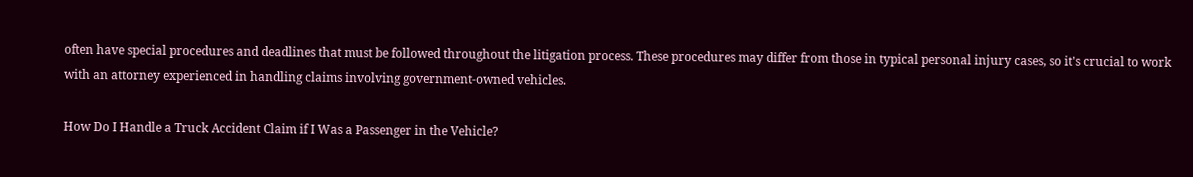often have special procedures and deadlines that must be followed throughout the litigation process. These procedures may differ from those in typical personal injury cases, so it's crucial to work with an attorney experienced in handling claims involving government-owned vehicles.

How Do I Handle a Truck Accident Claim if I Was a Passenger in the Vehicle?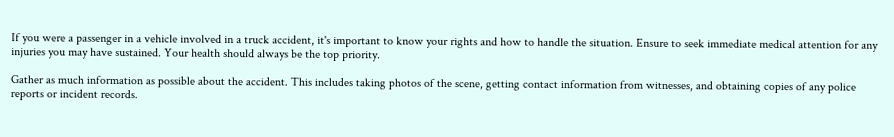If you were a passenger in a vehicle involved in a truck accident, it's important to know your rights and how to handle the situation. Ensure to seek immediate medical attention for any injuries you may have sustained. Your health should always be the top priority.

Gather as much information as possible about the accident. This includes taking photos of the scene, getting contact information from witnesses, and obtaining copies of any police reports or incident records.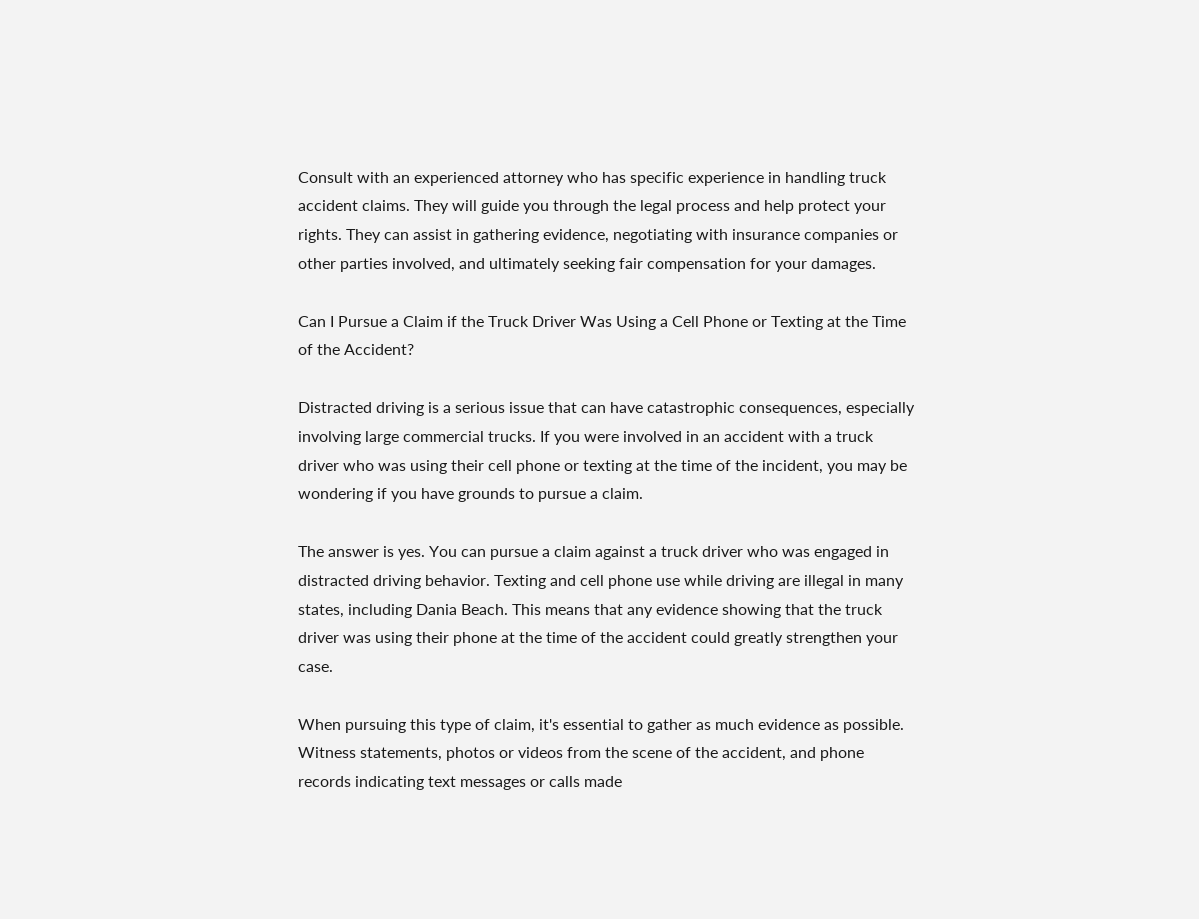Consult with an experienced attorney who has specific experience in handling truck accident claims. They will guide you through the legal process and help protect your rights. They can assist in gathering evidence, negotiating with insurance companies or other parties involved, and ultimately seeking fair compensation for your damages.

Can I Pursue a Claim if the Truck Driver Was Using a Cell Phone or Texting at the Time of the Accident?

Distracted driving is a serious issue that can have catastrophic consequences, especially involving large commercial trucks. If you were involved in an accident with a truck driver who was using their cell phone or texting at the time of the incident, you may be wondering if you have grounds to pursue a claim.

The answer is yes. You can pursue a claim against a truck driver who was engaged in distracted driving behavior. Texting and cell phone use while driving are illegal in many states, including Dania Beach. This means that any evidence showing that the truck driver was using their phone at the time of the accident could greatly strengthen your case.

When pursuing this type of claim, it's essential to gather as much evidence as possible. Witness statements, photos or videos from the scene of the accident, and phone records indicating text messages or calls made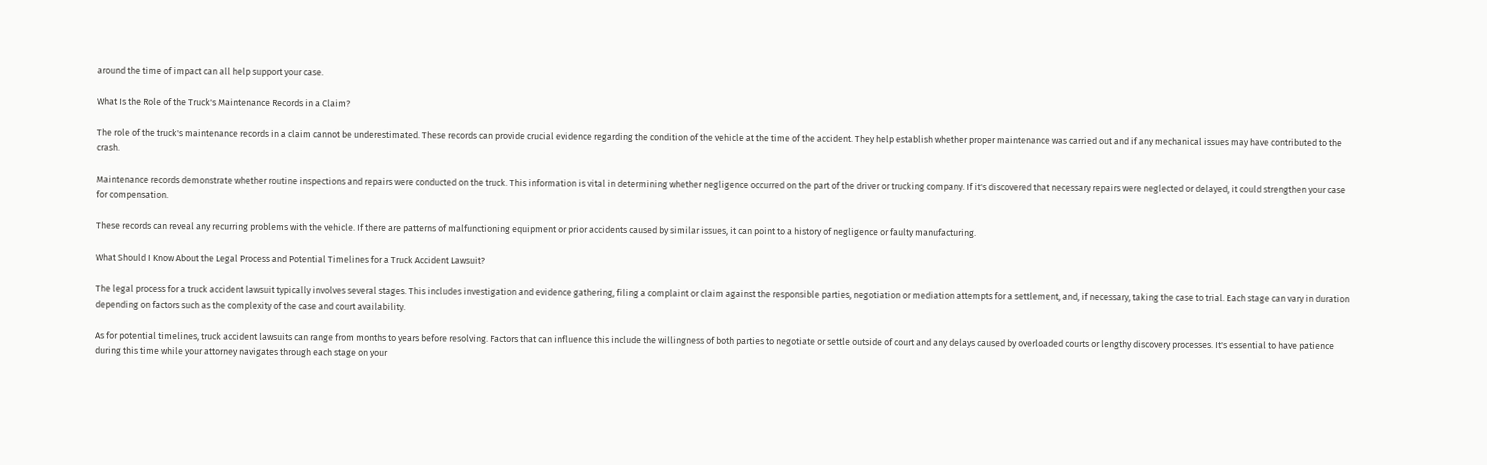around the time of impact can all help support your case.

What Is the Role of the Truck's Maintenance Records in a Claim?

The role of the truck's maintenance records in a claim cannot be underestimated. These records can provide crucial evidence regarding the condition of the vehicle at the time of the accident. They help establish whether proper maintenance was carried out and if any mechanical issues may have contributed to the crash.

Maintenance records demonstrate whether routine inspections and repairs were conducted on the truck. This information is vital in determining whether negligence occurred on the part of the driver or trucking company. If it's discovered that necessary repairs were neglected or delayed, it could strengthen your case for compensation.

These records can reveal any recurring problems with the vehicle. If there are patterns of malfunctioning equipment or prior accidents caused by similar issues, it can point to a history of negligence or faulty manufacturing.

What Should I Know About the Legal Process and Potential Timelines for a Truck Accident Lawsuit?

The legal process for a truck accident lawsuit typically involves several stages. This includes investigation and evidence gathering, filing a complaint or claim against the responsible parties, negotiation or mediation attempts for a settlement, and, if necessary, taking the case to trial. Each stage can vary in duration depending on factors such as the complexity of the case and court availability.

As for potential timelines, truck accident lawsuits can range from months to years before resolving. Factors that can influence this include the willingness of both parties to negotiate or settle outside of court and any delays caused by overloaded courts or lengthy discovery processes. It's essential to have patience during this time while your attorney navigates through each stage on your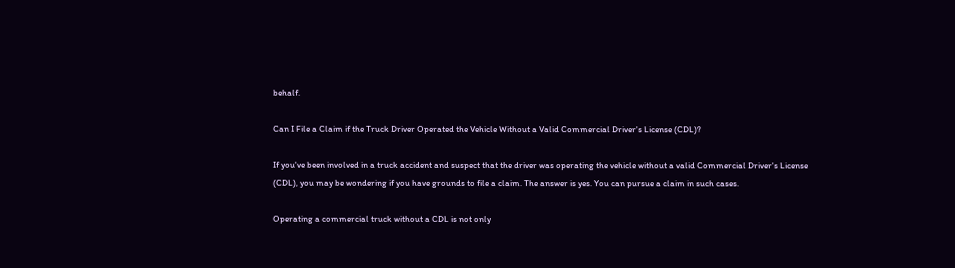behalf.

Can I File a Claim if the Truck Driver Operated the Vehicle Without a Valid Commercial Driver's License (CDL)?

If you've been involved in a truck accident and suspect that the driver was operating the vehicle without a valid Commercial Driver's License (CDL), you may be wondering if you have grounds to file a claim. The answer is yes. You can pursue a claim in such cases.

Operating a commercial truck without a CDL is not only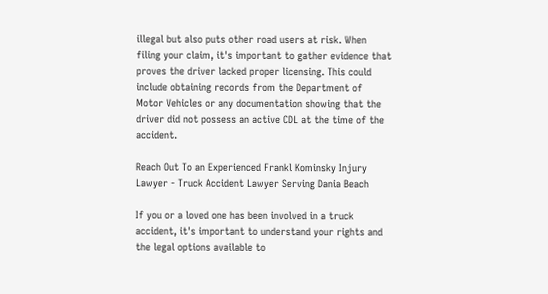illegal but also puts other road users at risk. When filing your claim, it's important to gather evidence that proves the driver lacked proper licensing. This could include obtaining records from the Department of Motor Vehicles or any documentation showing that the driver did not possess an active CDL at the time of the accident.

Reach Out To an Experienced Frankl Kominsky Injury Lawyer - Truck Accident Lawyer Serving Dania Beach

If you or a loved one has been involved in a truck accident, it's important to understand your rights and the legal options available to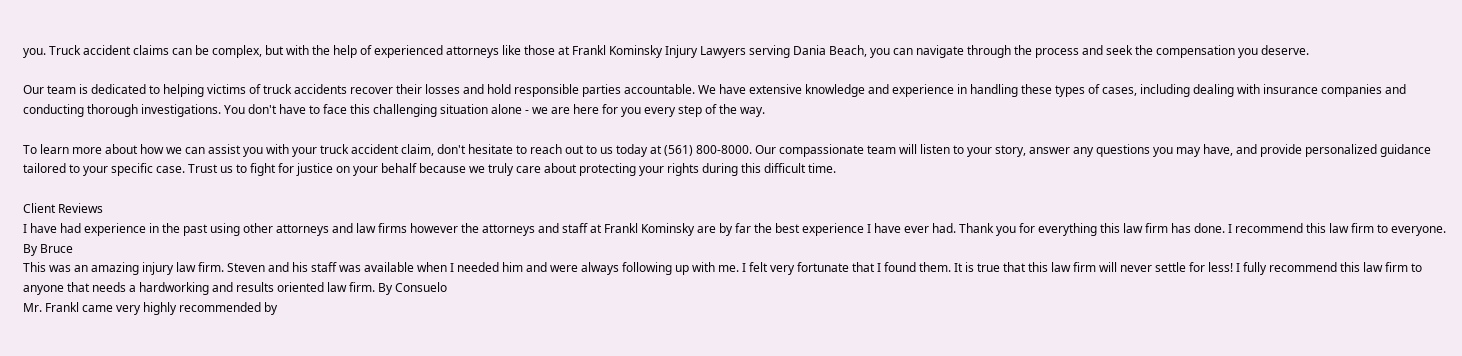you. Truck accident claims can be complex, but with the help of experienced attorneys like those at Frankl Kominsky Injury Lawyers serving Dania Beach, you can navigate through the process and seek the compensation you deserve.

Our team is dedicated to helping victims of truck accidents recover their losses and hold responsible parties accountable. We have extensive knowledge and experience in handling these types of cases, including dealing with insurance companies and conducting thorough investigations. You don't have to face this challenging situation alone - we are here for you every step of the way.

To learn more about how we can assist you with your truck accident claim, don't hesitate to reach out to us today at (561) 800-8000. Our compassionate team will listen to your story, answer any questions you may have, and provide personalized guidance tailored to your specific case. Trust us to fight for justice on your behalf because we truly care about protecting your rights during this difficult time.

Client Reviews
I have had experience in the past using other attorneys and law firms however the attorneys and staff at Frankl Kominsky are by far the best experience I have ever had. Thank you for everything this law firm has done. I recommend this law firm to everyone. By Bruce
This was an amazing injury law firm. Steven and his staff was available when I needed him and were always following up with me. I felt very fortunate that I found them. It is true that this law firm will never settle for less! I fully recommend this law firm to anyone that needs a hardworking and results oriented law firm. By Consuelo
Mr. Frankl came very highly recommended by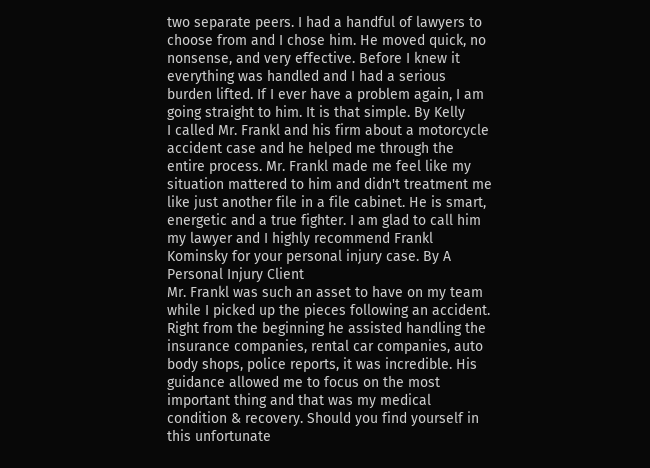two separate peers. I had a handful of lawyers to choose from and I chose him. He moved quick, no nonsense, and very effective. Before I knew it everything was handled and I had a serious burden lifted. If I ever have a problem again, I am going straight to him. It is that simple. By Kelly
I called Mr. Frankl and his firm about a motorcycle accident case and he helped me through the entire process. Mr. Frankl made me feel like my situation mattered to him and didn't treatment me like just another file in a file cabinet. He is smart, energetic and a true fighter. I am glad to call him my lawyer and I highly recommend Frankl Kominsky for your personal injury case. By A Personal Injury Client
Mr. Frankl was such an asset to have on my team while I picked up the pieces following an accident. Right from the beginning he assisted handling the insurance companies, rental car companies, auto body shops, police reports, it was incredible. His guidance allowed me to focus on the most important thing and that was my medical condition & recovery. Should you find yourself in this unfortunate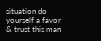situation do yourself a favor & trust this man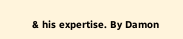& his expertise. By Damon